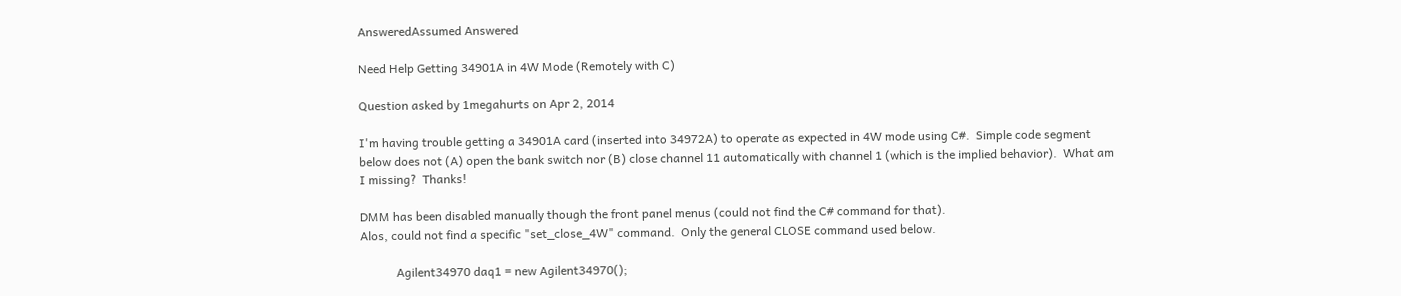AnsweredAssumed Answered

Need Help Getting 34901A in 4W Mode (Remotely with C)

Question asked by 1megahurts on Apr 2, 2014

I'm having trouble getting a 34901A card (inserted into 34972A) to operate as expected in 4W mode using C#.  Simple code segment below does not (A) open the bank switch nor (B) close channel 11 automatically with channel 1 (which is the implied behavior).  What am I missing?  Thanks!

DMM has been disabled manually though the front panel menus (could not find the C# command for that).
Alos, could not find a specific "set_close_4W" command.  Only the general CLOSE command used below.

            Agilent34970 daq1 = new Agilent34970();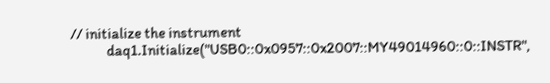// initialize the instrument
            daq1.Initialize("USB0::0x0957::0x2007::MY49014960::0::INSTR",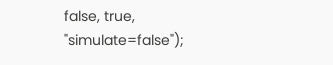false, true, "simulate=false");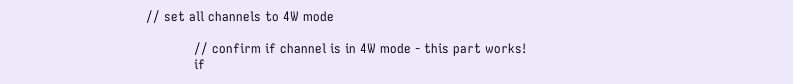// set all channels to 4W mode

            // confirm if channel is in 4W mode - this part works!
            if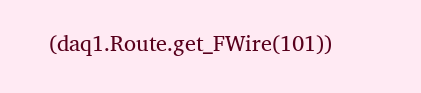(daq1.Route.get_FWire(101))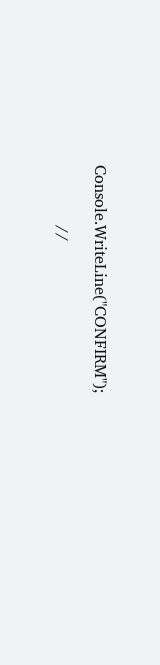Console.WriteLine("CONFIRM");

            //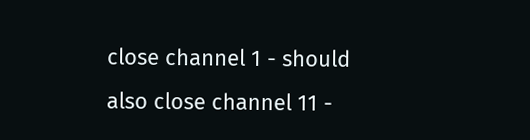close channel 1 - should also close channel 11 -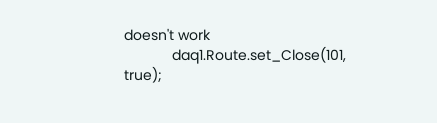doesn't work
            daq1.Route.set_Close(101, true);